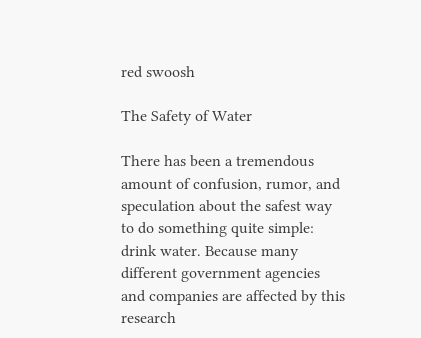red swoosh

The Safety of Water

There has been a tremendous amount of confusion, rumor, and speculation about the safest way to do something quite simple: drink water. Because many different government agencies and companies are affected by this research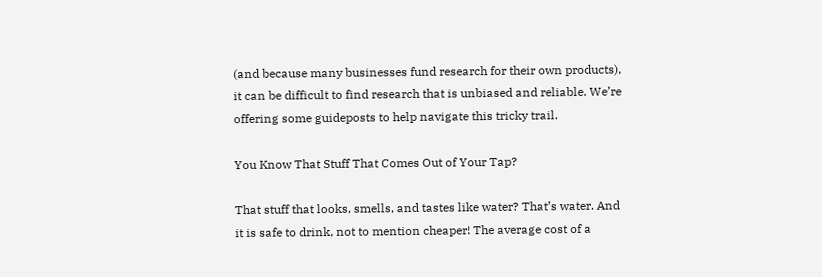(and because many businesses fund research for their own products), it can be difficult to find research that is unbiased and reliable. We’re offering some guideposts to help navigate this tricky trail.

You Know That Stuff That Comes Out of Your Tap?

That stuff that looks, smells, and tastes like water? That’s water. And it is safe to drink, not to mention cheaper! The average cost of a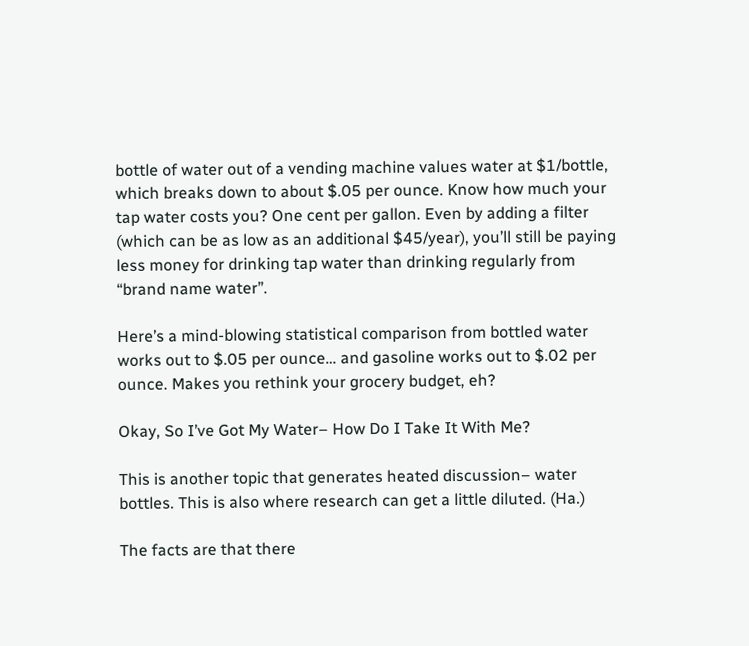bottle of water out of a vending machine values water at $1/bottle, which breaks down to about $.05 per ounce. Know how much your tap water costs you? One cent per gallon. Even by adding a filter (which can be as low as an additional $45/year), you’ll still be paying less money for drinking tap water than drinking regularly from “brand name water”.

Here’s a mind-blowing statistical comparison from bottled water works out to $.05 per ounce… and gasoline works out to $.02 per ounce. Makes you rethink your grocery budget, eh?

Okay, So I’ve Got My Water– How Do I Take It With Me?

This is another topic that generates heated discussion– water bottles. This is also where research can get a little diluted. (Ha.)

The facts are that there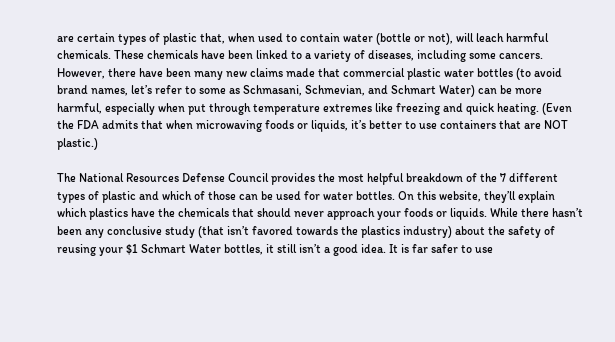are certain types of plastic that, when used to contain water (bottle or not), will leach harmful chemicals. These chemicals have been linked to a variety of diseases, including some cancers. However, there have been many new claims made that commercial plastic water bottles (to avoid brand names, let’s refer to some as Schmasani, Schmevian, and Schmart Water) can be more harmful, especially when put through temperature extremes like freezing and quick heating. (Even the FDA admits that when microwaving foods or liquids, it’s better to use containers that are NOT plastic.)

The National Resources Defense Council provides the most helpful breakdown of the 7 different types of plastic and which of those can be used for water bottles. On this website, they’ll explain which plastics have the chemicals that should never approach your foods or liquids. While there hasn’t been any conclusive study (that isn’t favored towards the plastics industry) about the safety of reusing your $1 Schmart Water bottles, it still isn’t a good idea. It is far safer to use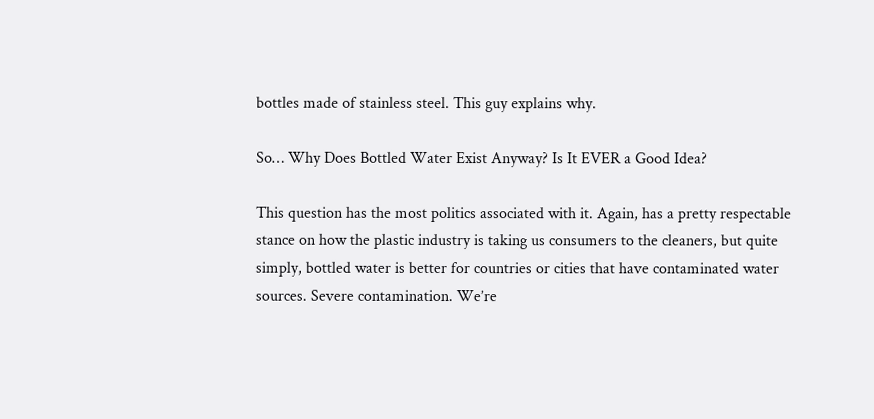bottles made of stainless steel. This guy explains why.

So… Why Does Bottled Water Exist Anyway? Is It EVER a Good Idea?

This question has the most politics associated with it. Again, has a pretty respectable stance on how the plastic industry is taking us consumers to the cleaners, but quite simply, bottled water is better for countries or cities that have contaminated water sources. Severe contamination. We’re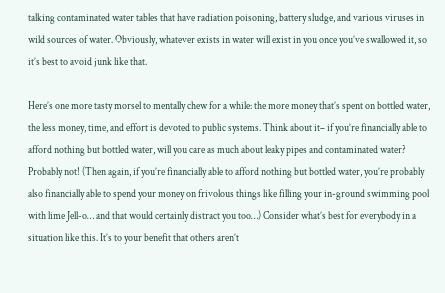talking contaminated water tables that have radiation poisoning, battery sludge, and various viruses in wild sources of water. Obviously, whatever exists in water will exist in you once you’ve swallowed it, so it’s best to avoid junk like that.

Here’s one more tasty morsel to mentally chew for a while: the more money that’s spent on bottled water, the less money, time, and effort is devoted to public systems. Think about it– if you’re financially able to afford nothing but bottled water, will you care as much about leaky pipes and contaminated water? Probably not! (Then again, if you’re financially able to afford nothing but bottled water, you’re probably also financially able to spend your money on frivolous things like filling your in-ground swimming pool with lime Jell-o… and that would certainly distract you too…) Consider what’s best for everybody in a situation like this. It’s to your benefit that others aren’t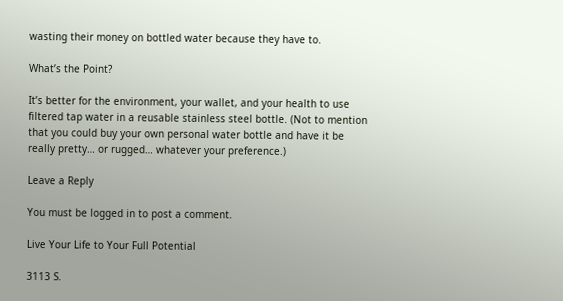wasting their money on bottled water because they have to.

What’s the Point?

It’s better for the environment, your wallet, and your health to use filtered tap water in a reusable stainless steel bottle. (Not to mention that you could buy your own personal water bottle and have it be really pretty… or rugged… whatever your preference.)

Leave a Reply

You must be logged in to post a comment.

Live Your Life to Your Full Potential

3113 S.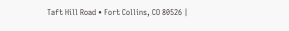Taft Hill Road • Fort Collins, CO 80526 |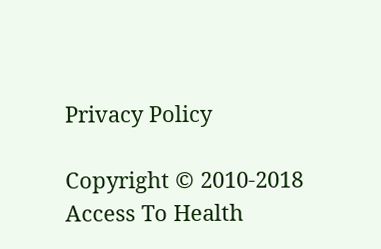Privacy Policy

Copyright © 2010-2018 Access To Health